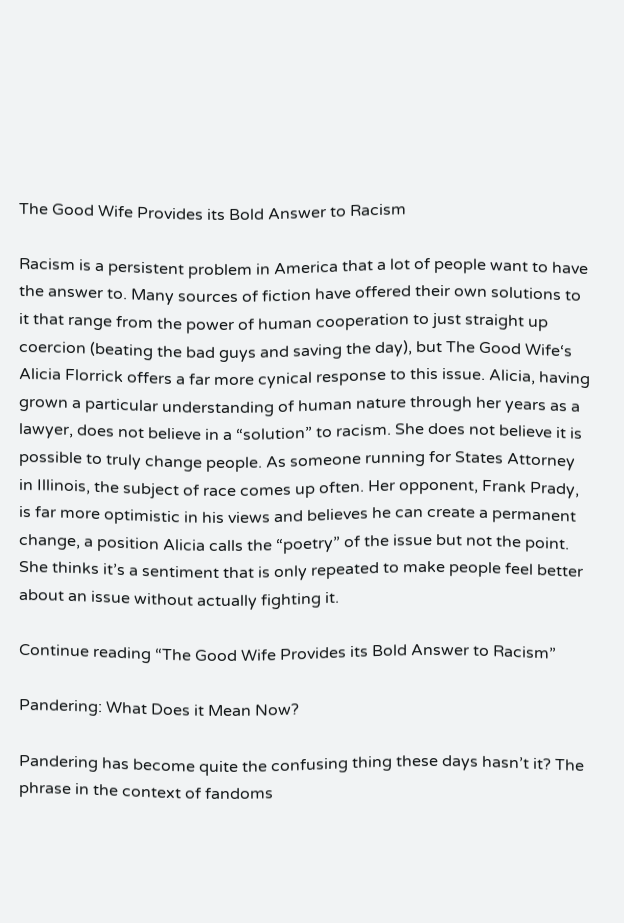The Good Wife Provides its Bold Answer to Racism

Racism is a persistent problem in America that a lot of people want to have the answer to. Many sources of fiction have offered their own solutions to it that range from the power of human cooperation to just straight up coercion (beating the bad guys and saving the day), but The Good Wife‘s Alicia Florrick offers a far more cynical response to this issue. Alicia, having grown a particular understanding of human nature through her years as a lawyer, does not believe in a “solution” to racism. She does not believe it is possible to truly change people. As someone running for States Attorney in Illinois, the subject of race comes up often. Her opponent, Frank Prady, is far more optimistic in his views and believes he can create a permanent change, a position Alicia calls the “poetry” of the issue but not the point. She thinks it’s a sentiment that is only repeated to make people feel better about an issue without actually fighting it.

Continue reading “The Good Wife Provides its Bold Answer to Racism”

Pandering: What Does it Mean Now?

Pandering has become quite the confusing thing these days hasn’t it? The phrase in the context of fandoms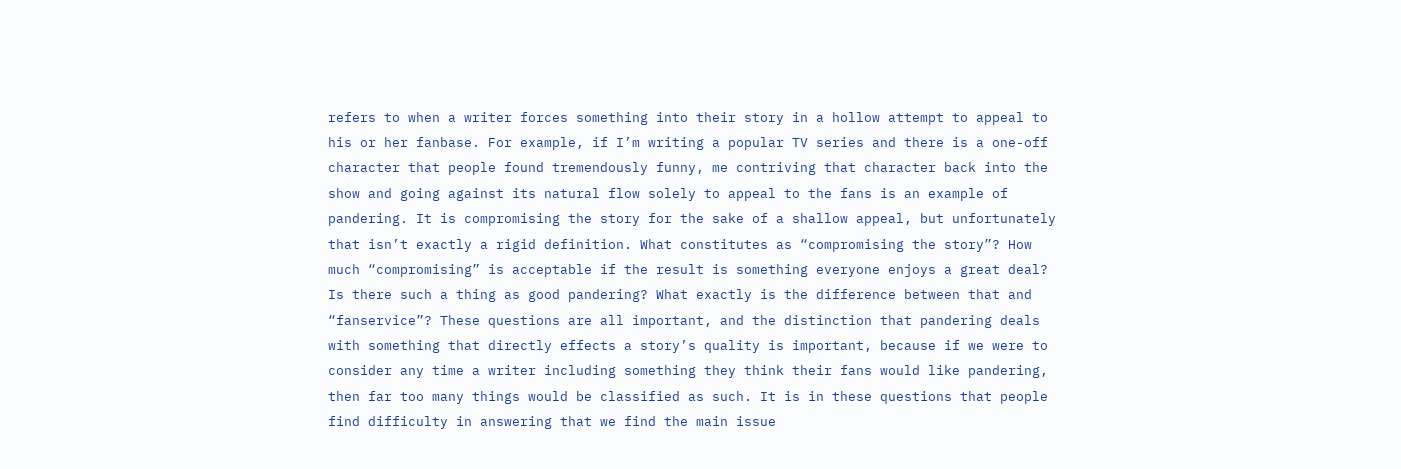refers to when a writer forces something into their story in a hollow attempt to appeal to his or her fanbase. For example, if I’m writing a popular TV series and there is a one-off character that people found tremendously funny, me contriving that character back into the show and going against its natural flow solely to appeal to the fans is an example of pandering. It is compromising the story for the sake of a shallow appeal, but unfortunately that isn’t exactly a rigid definition. What constitutes as “compromising the story”? How much “compromising” is acceptable if the result is something everyone enjoys a great deal? Is there such a thing as good pandering? What exactly is the difference between that and “fanservice”? These questions are all important, and the distinction that pandering deals with something that directly effects a story’s quality is important, because if we were to consider any time a writer including something they think their fans would like pandering, then far too many things would be classified as such. It is in these questions that people find difficulty in answering that we find the main issue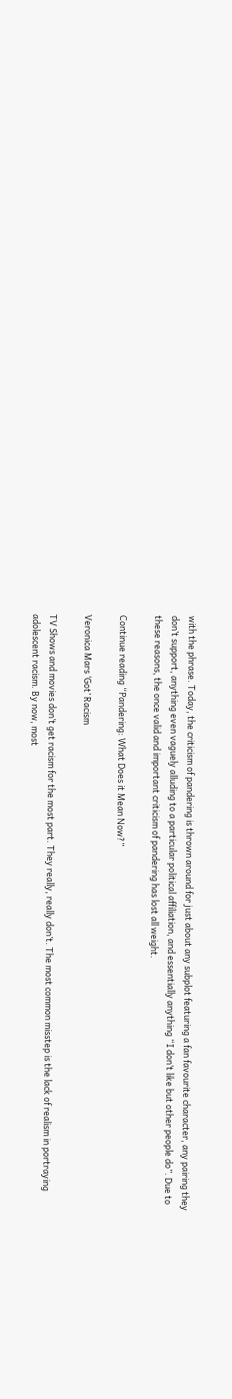with the phrase. Today, the criticism of pandering is thrown around for just about any subplot featuring a fan favourite character, any pairing they don’t support, anything even vaguely alluding to a particular political affiliation, and essentially anything “I don’t like but other people do”. Due to these reasons, the once valid and important criticism of pandering has lost all weight.

Continue reading “Pandering: What Does it Mean Now?”

Veronica Mars ‘Got’ Racism

TV Shows and movies don’t get racism for the most part. They really, really don’t. The most common misstep is the lack of realism in portraying adolescent racism. By now, most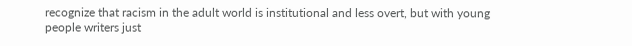recognize that racism in the adult world is institutional and less overt, but with young people writers just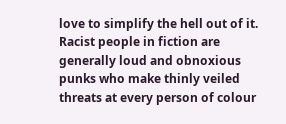love to simplify the hell out of it. Racist people in fiction are generally loud and obnoxious punks who make thinly veiled threats at every person of colour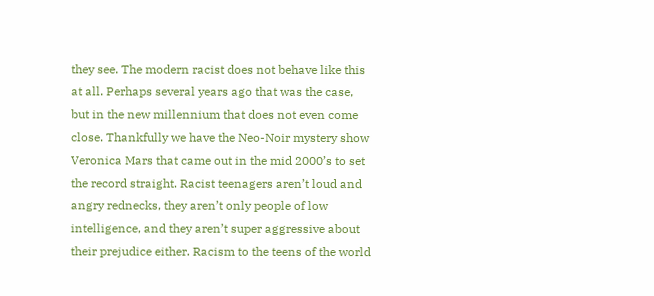they see. The modern racist does not behave like this at all. Perhaps several years ago that was the case, but in the new millennium that does not even come close. Thankfully we have the Neo-Noir mystery show Veronica Mars that came out in the mid 2000’s to set the record straight. Racist teenagers aren’t loud and angry rednecks, they aren’t only people of low intelligence, and they aren’t super aggressive about their prejudice either. Racism to the teens of the world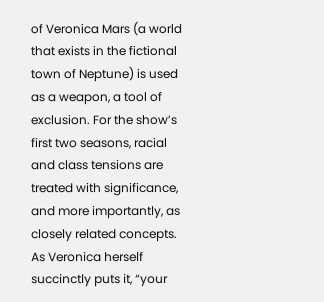of Veronica Mars (a world that exists in the fictional town of Neptune) is used as a weapon, a tool of exclusion. For the show’s first two seasons, racial and class tensions are treated with significance, and more importantly, as closely related concepts. As Veronica herself succinctly puts it, “your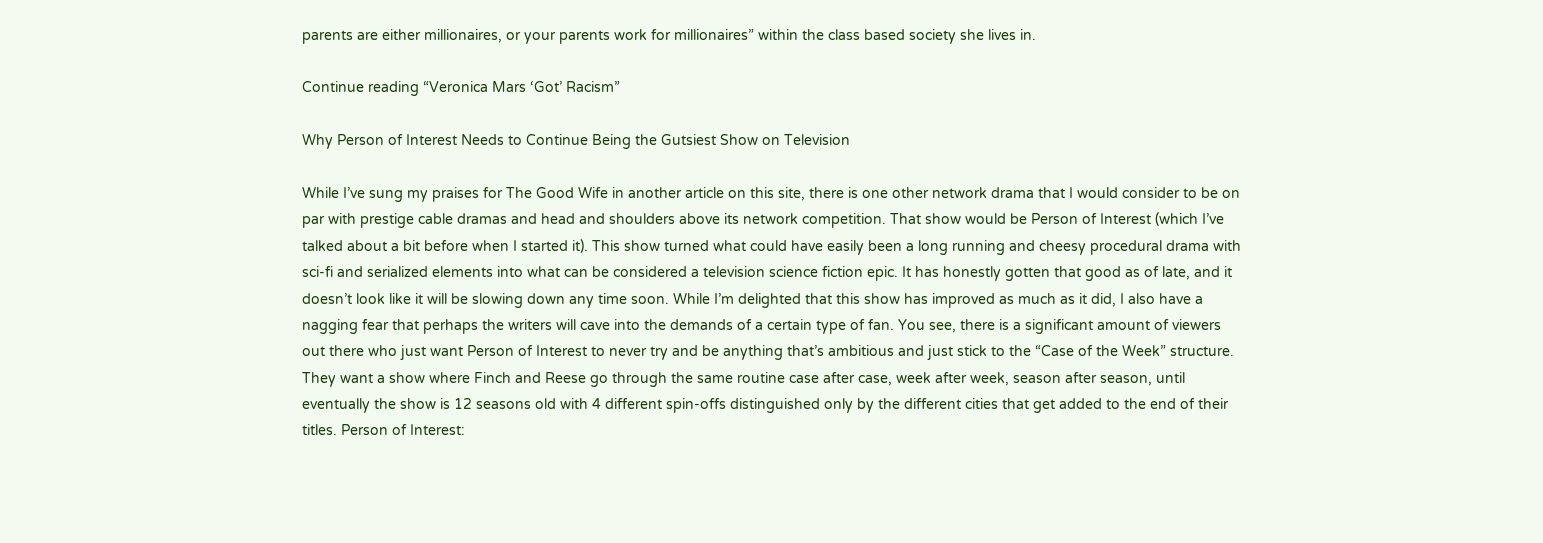parents are either millionaires, or your parents work for millionaires” within the class based society she lives in.

Continue reading “Veronica Mars ‘Got’ Racism”

Why Person of Interest Needs to Continue Being the Gutsiest Show on Television

While I’ve sung my praises for The Good Wife in another article on this site, there is one other network drama that I would consider to be on par with prestige cable dramas and head and shoulders above its network competition. That show would be Person of Interest (which I’ve talked about a bit before when I started it). This show turned what could have easily been a long running and cheesy procedural drama with sci-fi and serialized elements into what can be considered a television science fiction epic. It has honestly gotten that good as of late, and it doesn’t look like it will be slowing down any time soon. While I’m delighted that this show has improved as much as it did, I also have a nagging fear that perhaps the writers will cave into the demands of a certain type of fan. You see, there is a significant amount of viewers out there who just want Person of Interest to never try and be anything that’s ambitious and just stick to the “Case of the Week” structure. They want a show where Finch and Reese go through the same routine case after case, week after week, season after season, until eventually the show is 12 seasons old with 4 different spin-offs distinguished only by the different cities that get added to the end of their titles. Person of Interest: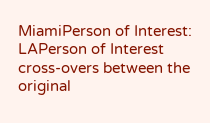MiamiPerson of Interest: LAPerson of Interest cross-overs between the original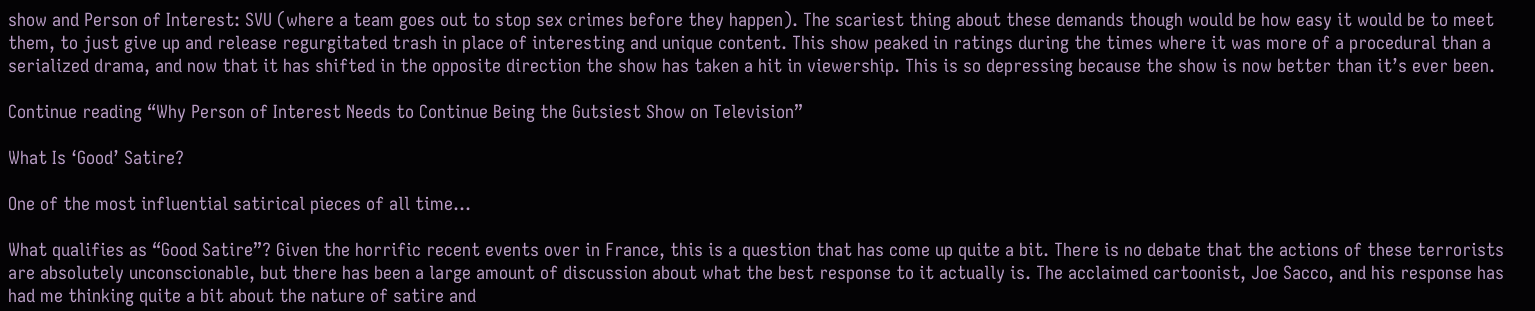show and Person of Interest: SVU (where a team goes out to stop sex crimes before they happen). The scariest thing about these demands though would be how easy it would be to meet them, to just give up and release regurgitated trash in place of interesting and unique content. This show peaked in ratings during the times where it was more of a procedural than a serialized drama, and now that it has shifted in the opposite direction the show has taken a hit in viewership. This is so depressing because the show is now better than it’s ever been.

Continue reading “Why Person of Interest Needs to Continue Being the Gutsiest Show on Television”

What Is ‘Good’ Satire?

One of the most influential satirical pieces of all time…

What qualifies as “Good Satire”? Given the horrific recent events over in France, this is a question that has come up quite a bit. There is no debate that the actions of these terrorists are absolutely unconscionable, but there has been a large amount of discussion about what the best response to it actually is. The acclaimed cartoonist, Joe Sacco, and his response has had me thinking quite a bit about the nature of satire and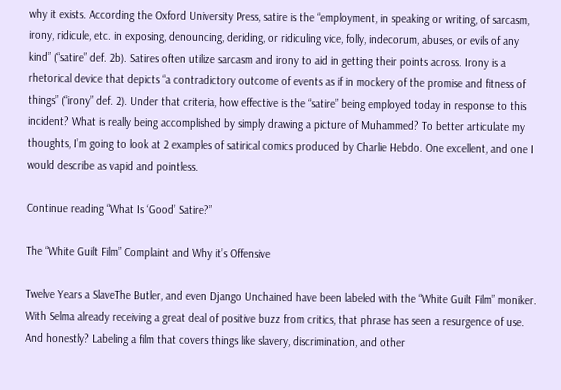why it exists. According the Oxford University Press, satire is the “employment, in speaking or writing, of sarcasm, irony, ridicule, etc. in exposing, denouncing, deriding, or ridiculing vice, folly, indecorum, abuses, or evils of any kind” (“satire” def. 2b). Satires often utilize sarcasm and irony to aid in getting their points across. Irony is a rhetorical device that depicts “a contradictory outcome of events as if in mockery of the promise and fitness of things” (“irony” def. 2). Under that criteria, how effective is the “satire” being employed today in response to this incident? What is really being accomplished by simply drawing a picture of Muhammed? To better articulate my thoughts, I’m going to look at 2 examples of satirical comics produced by Charlie Hebdo. One excellent, and one I would describe as vapid and pointless.

Continue reading “What Is ‘Good’ Satire?”

The “White Guilt Film” Complaint and Why it’s Offensive

Twelve Years a SlaveThe Butler, and even Django Unchained have been labeled with the “White Guilt Film” moniker. With Selma already receiving a great deal of positive buzz from critics, that phrase has seen a resurgence of use. And honestly? Labeling a film that covers things like slavery, discrimination, and other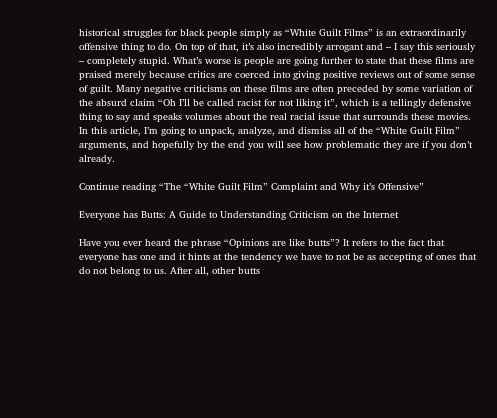historical struggles for black people simply as “White Guilt Films” is an extraordinarily offensive thing to do. On top of that, it’s also incredibly arrogant and – I say this seriously – completely stupid. What’s worse is people are going further to state that these films are praised merely because critics are coerced into giving positive reviews out of some sense of guilt. Many negative criticisms on these films are often preceded by some variation of the absurd claim “Oh I’ll be called racist for not liking it”, which is a tellingly defensive thing to say and speaks volumes about the real racial issue that surrounds these movies. In this article, I’m going to unpack, analyze, and dismiss all of the “White Guilt Film” arguments, and hopefully by the end you will see how problematic they are if you don’t already.

Continue reading “The “White Guilt Film” Complaint and Why it’s Offensive”

Everyone has Butts: A Guide to Understanding Criticism on the Internet

Have you ever heard the phrase “Opinions are like butts”? It refers to the fact that everyone has one and it hints at the tendency we have to not be as accepting of ones that do not belong to us. After all, other butts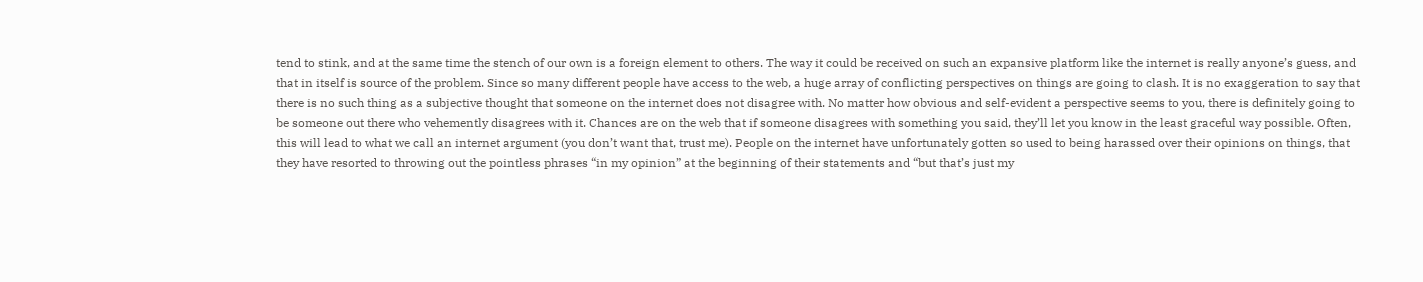tend to stink, and at the same time the stench of our own is a foreign element to others. The way it could be received on such an expansive platform like the internet is really anyone’s guess, and that in itself is source of the problem. Since so many different people have access to the web, a huge array of conflicting perspectives on things are going to clash. It is no exaggeration to say that there is no such thing as a subjective thought that someone on the internet does not disagree with. No matter how obvious and self-evident a perspective seems to you, there is definitely going to be someone out there who vehemently disagrees with it. Chances are on the web that if someone disagrees with something you said, they’ll let you know in the least graceful way possible. Often, this will lead to what we call an internet argument (you don’t want that, trust me). People on the internet have unfortunately gotten so used to being harassed over their opinions on things, that they have resorted to throwing out the pointless phrases “in my opinion” at the beginning of their statements and “but that’s just my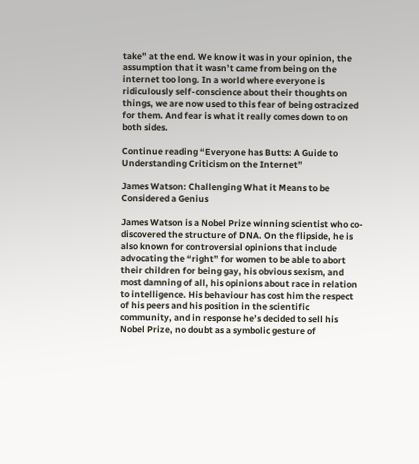take” at the end. We know it was in your opinion, the assumption that it wasn’t came from being on the internet too long. In a world where everyone is ridiculously self-conscience about their thoughts on things, we are now used to this fear of being ostracized for them. And fear is what it really comes down to on both sides.

Continue reading “Everyone has Butts: A Guide to Understanding Criticism on the Internet”

James Watson: Challenging What it Means to be Considered a Genius

James Watson is a Nobel Prize winning scientist who co-discovered the structure of DNA. On the flipside, he is also known for controversial opinions that include advocating the “right” for women to be able to abort their children for being gay, his obvious sexism, and most damning of all, his opinions about race in relation to intelligence. His behaviour has cost him the respect of his peers and his position in the scientific community, and in response he’s decided to sell his Nobel Prize, no doubt as a symbolic gesture of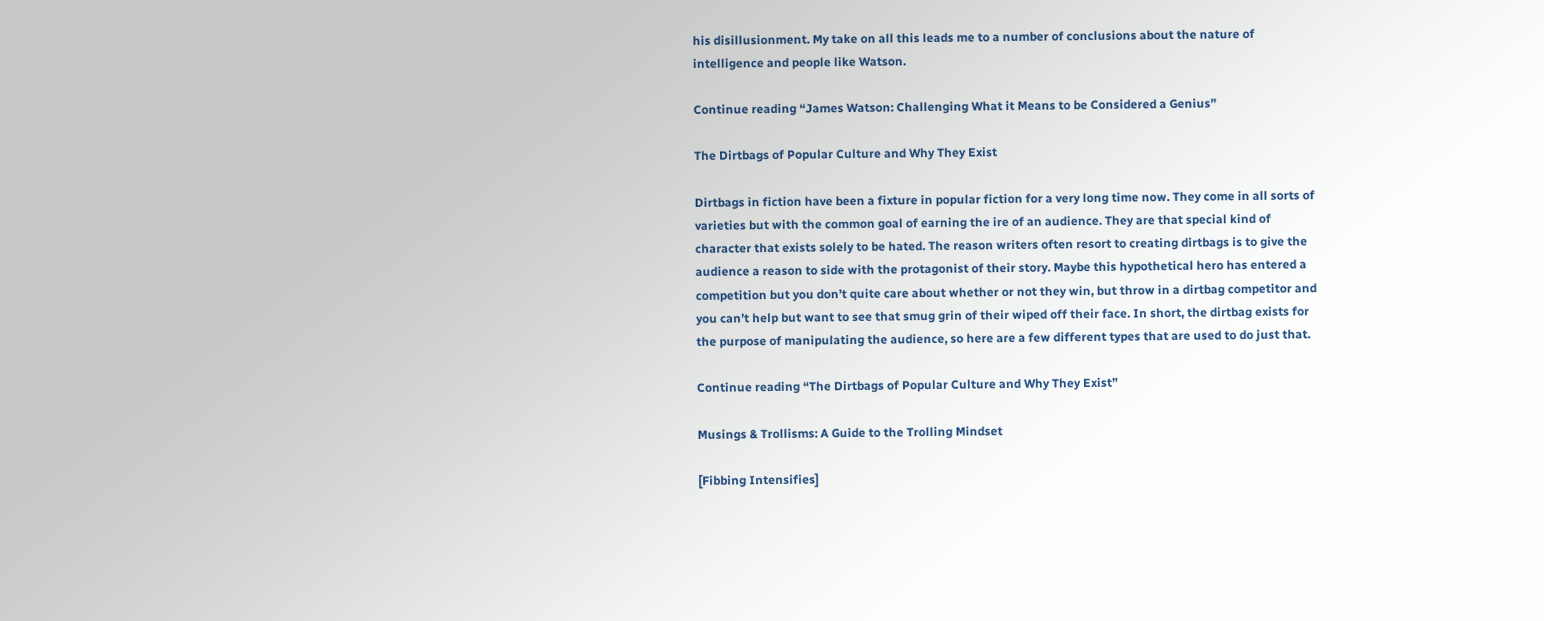his disillusionment. My take on all this leads me to a number of conclusions about the nature of intelligence and people like Watson.

Continue reading “James Watson: Challenging What it Means to be Considered a Genius”

The Dirtbags of Popular Culture and Why They Exist

Dirtbags in fiction have been a fixture in popular fiction for a very long time now. They come in all sorts of varieties but with the common goal of earning the ire of an audience. They are that special kind of character that exists solely to be hated. The reason writers often resort to creating dirtbags is to give the audience a reason to side with the protagonist of their story. Maybe this hypothetical hero has entered a competition but you don’t quite care about whether or not they win, but throw in a dirtbag competitor and you can’t help but want to see that smug grin of their wiped off their face. In short, the dirtbag exists for the purpose of manipulating the audience, so here are a few different types that are used to do just that.

Continue reading “The Dirtbags of Popular Culture and Why They Exist”

Musings & Trollisms: A Guide to the Trolling Mindset

[Fibbing Intensifies]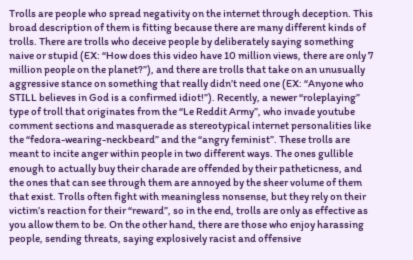Trolls are people who spread negativity on the internet through deception. This broad description of them is fitting because there are many different kinds of trolls. There are trolls who deceive people by deliberately saying something naive or stupid (EX: “How does this video have 10 million views, there are only 7 million people on the planet?”), and there are trolls that take on an unusually aggressive stance on something that really didn’t need one (EX: “Anyone who STILL believes in God is a confirmed idiot!”). Recently, a newer “roleplaying” type of troll that originates from the “Le Reddit Army”, who invade youtube comment sections and masquerade as stereotypical internet personalities like the “fedora-wearing-neckbeard” and the “angry feminist”. These trolls are meant to incite anger within people in two different ways. The ones gullible enough to actually buy their charade are offended by their patheticness, and the ones that can see through them are annoyed by the sheer volume of them that exist. Trolls often fight with meaningless nonsense, but they rely on their victim’s reaction for their “reward”, so in the end, trolls are only as effective as you allow them to be. On the other hand, there are those who enjoy harassing people, sending threats, saying explosively racist and offensive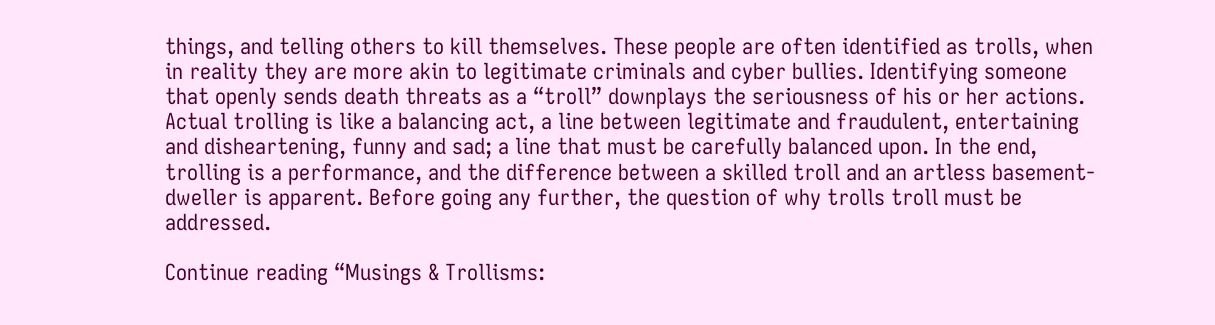things, and telling others to kill themselves. These people are often identified as trolls, when in reality they are more akin to legitimate criminals and cyber bullies. Identifying someone that openly sends death threats as a “troll” downplays the seriousness of his or her actions. Actual trolling is like a balancing act, a line between legitimate and fraudulent, entertaining and disheartening, funny and sad; a line that must be carefully balanced upon. In the end, trolling is a performance, and the difference between a skilled troll and an artless basement-dweller is apparent. Before going any further, the question of why trolls troll must be addressed.

Continue reading “Musings & Trollisms: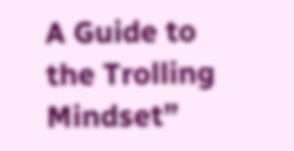A Guide to the Trolling Mindset”